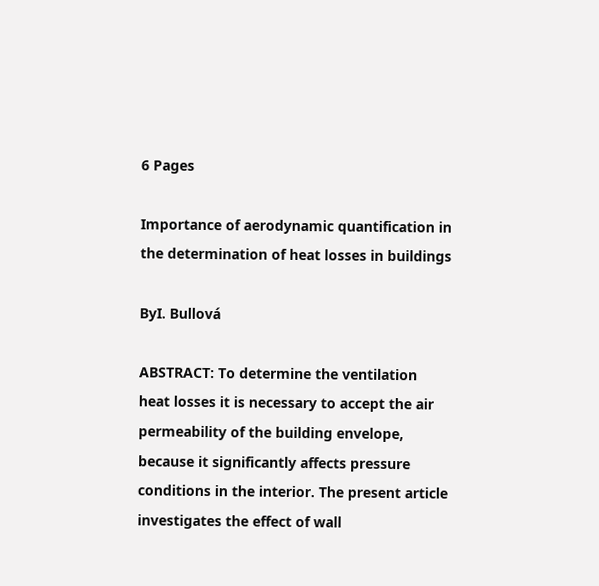6 Pages

Importance of aerodynamic quantification in the determination of heat losses in buildings

ByI. Bullová

ABSTRACT: To determine the ventilation heat losses it is necessary to accept the air permeability of the building envelope, because it significantly affects pressure conditions in the interior. The present article investigates the effect of wall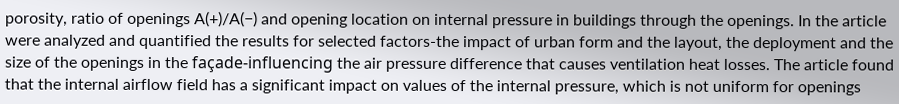porosity, ratio of openings A(+)/A(−) and opening location on internal pressure in buildings through the openings. In the article were analyzed and quantified the results for selected factors-the impact of urban form and the layout, the deployment and the size of the openings in the façade-influencing the air pressure difference that causes ventilation heat losses. The article found that the internal airflow field has a significant impact on values of the internal pressure, which is not uniform for openings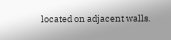located on adjacent walls.